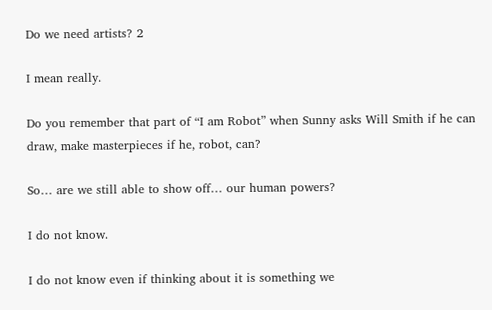Do we need artists? 2

I mean really.

Do you remember that part of “I am Robot” when Sunny asks Will Smith if he can draw, make masterpieces if he, robot, can?

So… are we still able to show off… our human powers?

I do not know.

I do not know even if thinking about it is something we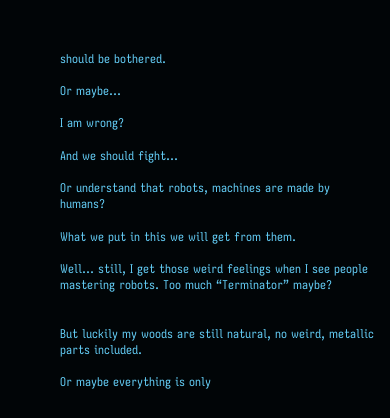should be bothered.

Or maybe…

I am wrong?

And we should fight…

Or understand that robots, machines are made by humans?

What we put in this we will get from them.

Well… still, I get those weird feelings when I see people mastering robots. Too much “Terminator” maybe?


But luckily my woods are still natural, no weird, metallic parts included.

Or maybe everything is only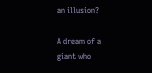an illusion?

A dream of a giant who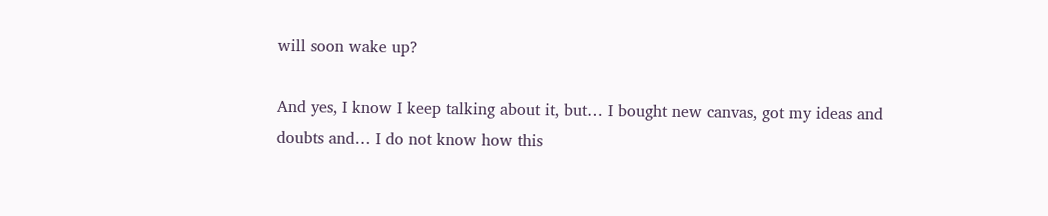will soon wake up?

And yes, I know I keep talking about it, but… I bought new canvas, got my ideas and doubts and… I do not know how this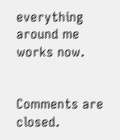everything around me works now.


Comments are closed.